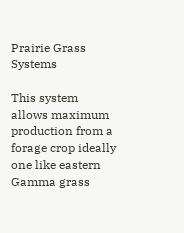Prairie Grass Systems

This system allows maximum production from a forage crop ideally one like eastern Gamma grass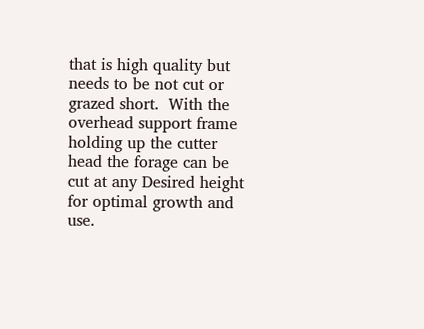that is high quality but needs to be not cut or grazed short.  With the overhead support frame holding up the cutter head the forage can be cut at any Desired height for optimal growth and use.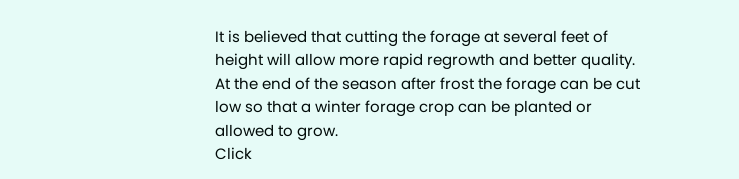It is believed that cutting the forage at several feet of height will allow more rapid regrowth and better quality.  At the end of the season after frost the forage can be cut low so that a winter forage crop can be planted or allowed to grow.
Click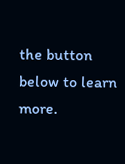the button below to learn more.